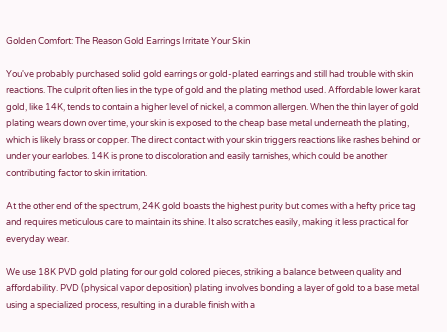Golden Comfort: The Reason Gold Earrings Irritate Your Skin

You've probably purchased solid gold earrings or gold-plated earrings and still had trouble with skin reactions. The culprit often lies in the type of gold and the plating method used. Affordable lower karat gold, like 14K, tends to contain a higher level of nickel, a common allergen. When the thin layer of gold plating wears down over time, your skin is exposed to the cheap base metal underneath the plating, which is likely brass or copper. The direct contact with your skin triggers reactions like rashes behind or under your earlobes. 14K is prone to discoloration and easily tarnishes, which could be another contributing factor to skin irritation.

At the other end of the spectrum, 24K gold boasts the highest purity but comes with a hefty price tag and requires meticulous care to maintain its shine. It also scratches easily, making it less practical for everyday wear.

We use 18K PVD gold plating for our gold colored pieces, striking a balance between quality and affordability. PVD (physical vapor deposition) plating involves bonding a layer of gold to a base metal using a specialized process, resulting in a durable finish with a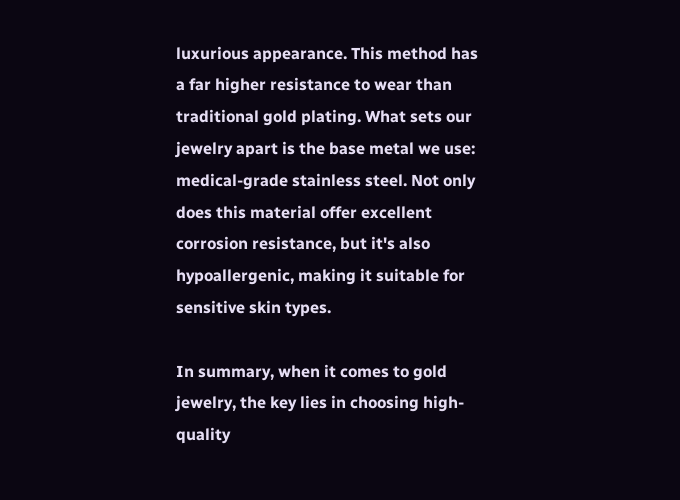luxurious appearance. This method has a far higher resistance to wear than traditional gold plating. What sets our jewelry apart is the base metal we use: medical-grade stainless steel. Not only does this material offer excellent corrosion resistance, but it's also hypoallergenic, making it suitable for sensitive skin types.

In summary, when it comes to gold jewelry, the key lies in choosing high-quality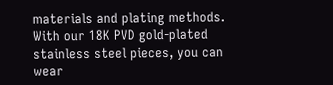materials and plating methods. With our 18K PVD gold-plated stainless steel pieces, you can wear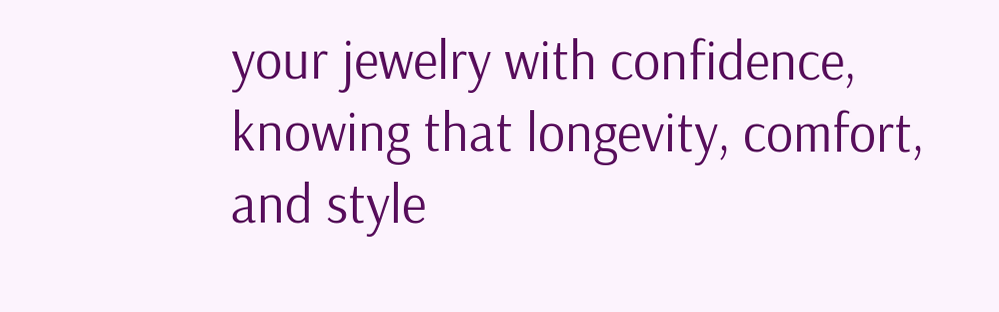your jewelry with confidence, knowing that longevity, comfort, and style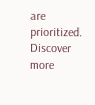are prioritized. Discover more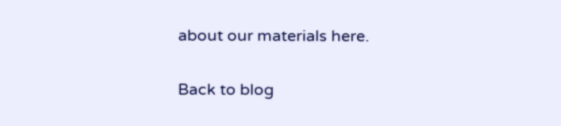about our materials here.

Back to blog